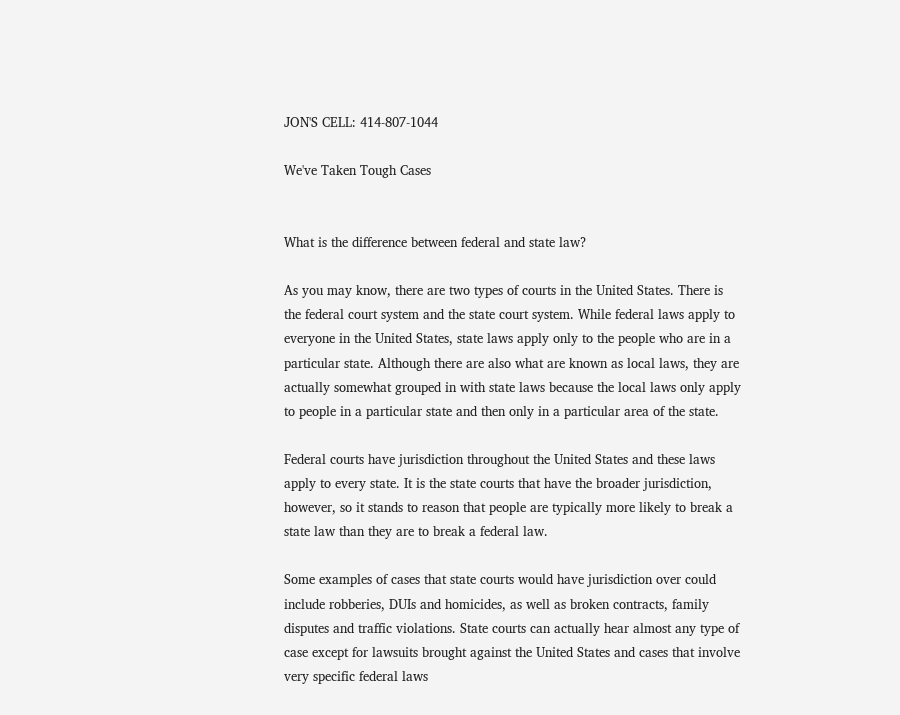JON'S CELL: 414-807-1044

We've Taken Tough Cases


What is the difference between federal and state law?

As you may know, there are two types of courts in the United States. There is the federal court system and the state court system. While federal laws apply to everyone in the United States, state laws apply only to the people who are in a particular state. Although there are also what are known as local laws, they are actually somewhat grouped in with state laws because the local laws only apply to people in a particular state and then only in a particular area of the state.

Federal courts have jurisdiction throughout the United States and these laws apply to every state. It is the state courts that have the broader jurisdiction, however, so it stands to reason that people are typically more likely to break a state law than they are to break a federal law.

Some examples of cases that state courts would have jurisdiction over could include robberies, DUIs and homicides, as well as broken contracts, family disputes and traffic violations. State courts can actually hear almost any type of case except for lawsuits brought against the United States and cases that involve very specific federal laws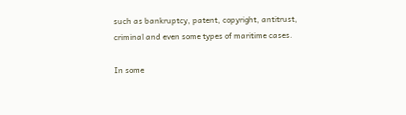such as bankruptcy, patent, copyright, antitrust, criminal and even some types of maritime cases.

In some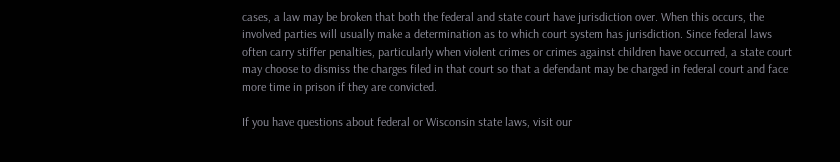cases, a law may be broken that both the federal and state court have jurisdiction over. When this occurs, the involved parties will usually make a determination as to which court system has jurisdiction. Since federal laws often carry stiffer penalties, particularly when violent crimes or crimes against children have occurred, a state court may choose to dismiss the charges filed in that court so that a defendant may be charged in federal court and face more time in prison if they are convicted.

If you have questions about federal or Wisconsin state laws, visit our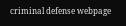criminal defense webpage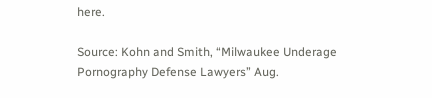here.

Source: Kohn and Smith, “Milwaukee Underage Pornography Defense Lawyers” Aug.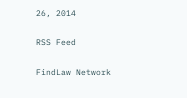26, 2014

RSS Feed

FindLaw Network